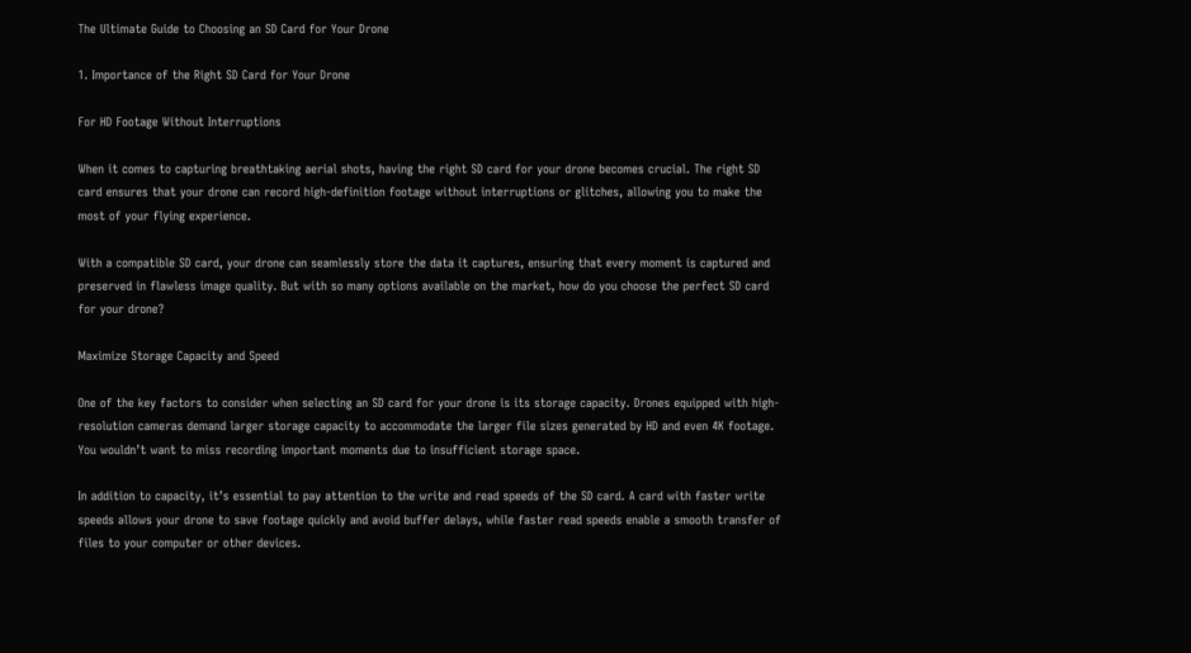The Ultimate Guide to Choosing an SD Card for Your Drone

1. Importance of the Right SD Card for Your Drone

For HD Footage Without Interruptions

When it comes to capturing breathtaking aerial shots, having the right SD card for your drone becomes crucial. The right SD card ensures that your drone can record high-definition footage without interruptions or glitches, allowing you to make the most of your flying experience.

With a compatible SD card, your drone can seamlessly store the data it captures, ensuring that every moment is captured and preserved in flawless image quality. But with so many options available on the market, how do you choose the perfect SD card for your drone?

Maximize Storage Capacity and Speed

One of the key factors to consider when selecting an SD card for your drone is its storage capacity. Drones equipped with high-resolution cameras demand larger storage capacity to accommodate the larger file sizes generated by HD and even 4K footage. You wouldn’t want to miss recording important moments due to insufficient storage space.

In addition to capacity, it’s essential to pay attention to the write and read speeds of the SD card. A card with faster write speeds allows your drone to save footage quickly and avoid buffer delays, while faster read speeds enable a smooth transfer of files to your computer or other devices.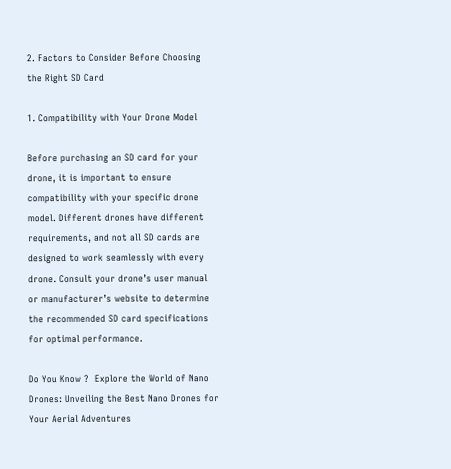2. Factors to Consider Before Choosing the Right SD Card

1. Compatibility with Your Drone Model

Before purchasing an SD card for your drone, it is important to ensure compatibility with your specific drone model. Different drones have different requirements, and not all SD cards are designed to work seamlessly with every drone. Consult your drone’s user manual or manufacturer’s website to determine the recommended SD card specifications for optimal performance.

Do You Know ?  Explore the World of Nano Drones: Unveiling the Best Nano Drones for Your Aerial Adventures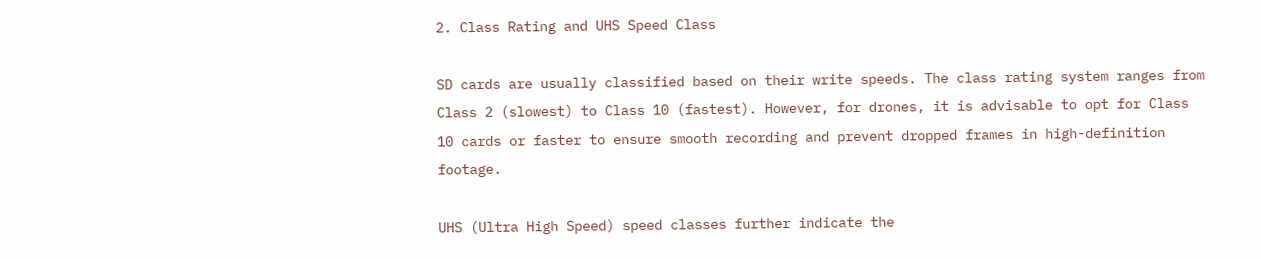2. Class Rating and UHS Speed Class

SD cards are usually classified based on their write speeds. The class rating system ranges from Class 2 (slowest) to Class 10 (fastest). However, for drones, it is advisable to opt for Class 10 cards or faster to ensure smooth recording and prevent dropped frames in high-definition footage.

UHS (Ultra High Speed) speed classes further indicate the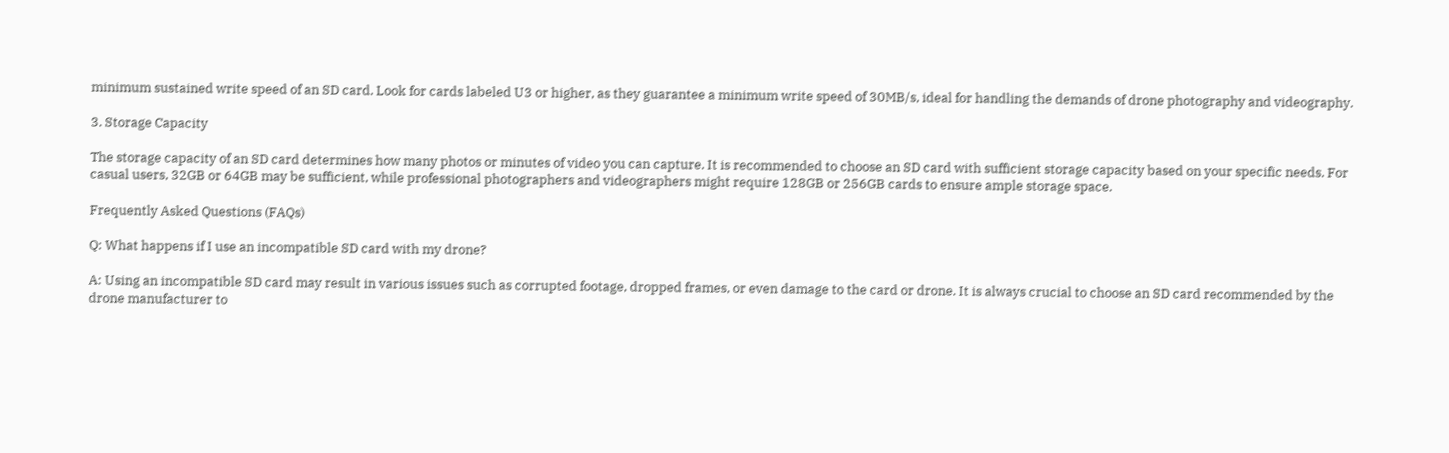minimum sustained write speed of an SD card. Look for cards labeled U3 or higher, as they guarantee a minimum write speed of 30MB/s, ideal for handling the demands of drone photography and videography.

3. Storage Capacity

The storage capacity of an SD card determines how many photos or minutes of video you can capture. It is recommended to choose an SD card with sufficient storage capacity based on your specific needs. For casual users, 32GB or 64GB may be sufficient, while professional photographers and videographers might require 128GB or 256GB cards to ensure ample storage space.

Frequently Asked Questions (FAQs)

Q: What happens if I use an incompatible SD card with my drone?

A: Using an incompatible SD card may result in various issues such as corrupted footage, dropped frames, or even damage to the card or drone. It is always crucial to choose an SD card recommended by the drone manufacturer to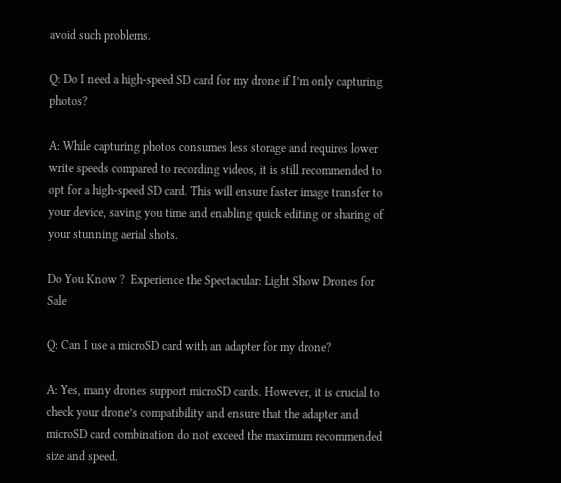avoid such problems.

Q: Do I need a high-speed SD card for my drone if I’m only capturing photos?

A: While capturing photos consumes less storage and requires lower write speeds compared to recording videos, it is still recommended to opt for a high-speed SD card. This will ensure faster image transfer to your device, saving you time and enabling quick editing or sharing of your stunning aerial shots.

Do You Know ?  Experience the Spectacular: Light Show Drones for Sale

Q: Can I use a microSD card with an adapter for my drone?

A: Yes, many drones support microSD cards. However, it is crucial to check your drone’s compatibility and ensure that the adapter and microSD card combination do not exceed the maximum recommended size and speed.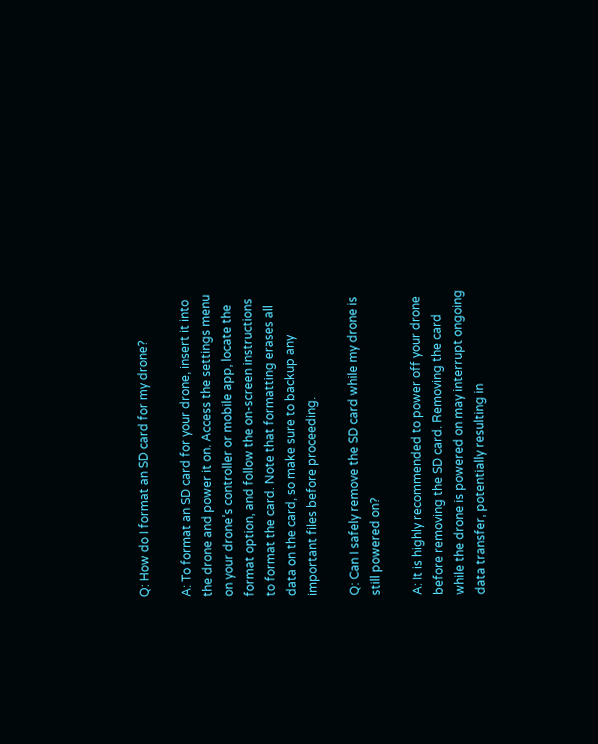Q: How do I format an SD card for my drone?

A: To format an SD card for your drone, insert it into the drone and power it on. Access the settings menu on your drone’s controller or mobile app, locate the format option, and follow the on-screen instructions to format the card. Note that formatting erases all data on the card, so make sure to backup any important files before proceeding.

Q: Can I safely remove the SD card while my drone is still powered on?

A: It is highly recommended to power off your drone before removing the SD card. Removing the card while the drone is powered on may interrupt ongoing data transfer, potentially resulting in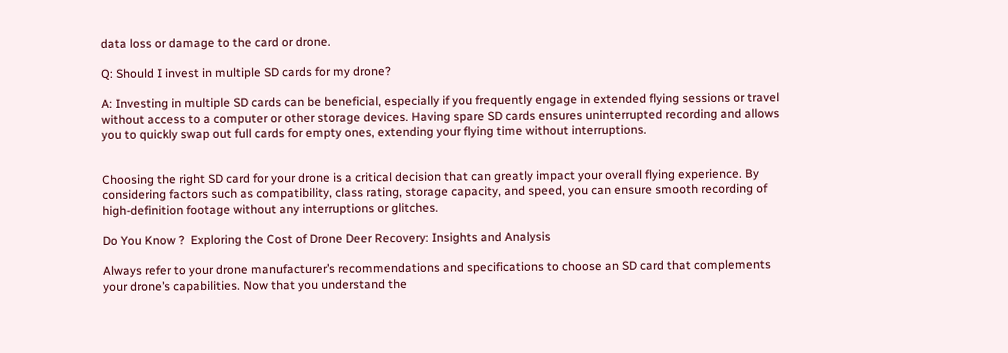data loss or damage to the card or drone.

Q: Should I invest in multiple SD cards for my drone?

A: Investing in multiple SD cards can be beneficial, especially if you frequently engage in extended flying sessions or travel without access to a computer or other storage devices. Having spare SD cards ensures uninterrupted recording and allows you to quickly swap out full cards for empty ones, extending your flying time without interruptions.


Choosing the right SD card for your drone is a critical decision that can greatly impact your overall flying experience. By considering factors such as compatibility, class rating, storage capacity, and speed, you can ensure smooth recording of high-definition footage without any interruptions or glitches.

Do You Know ?  Exploring the Cost of Drone Deer Recovery: Insights and Analysis

Always refer to your drone manufacturer’s recommendations and specifications to choose an SD card that complements your drone’s capabilities. Now that you understand the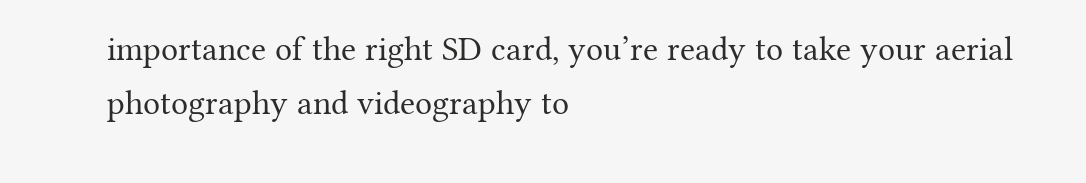importance of the right SD card, you’re ready to take your aerial photography and videography to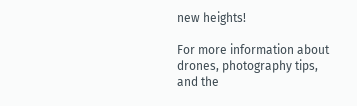new heights!

For more information about drones, photography tips, and the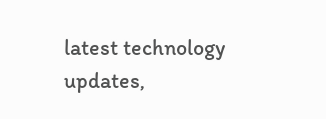latest technology updates,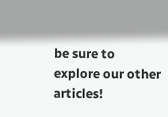be sure to explore our other articles!